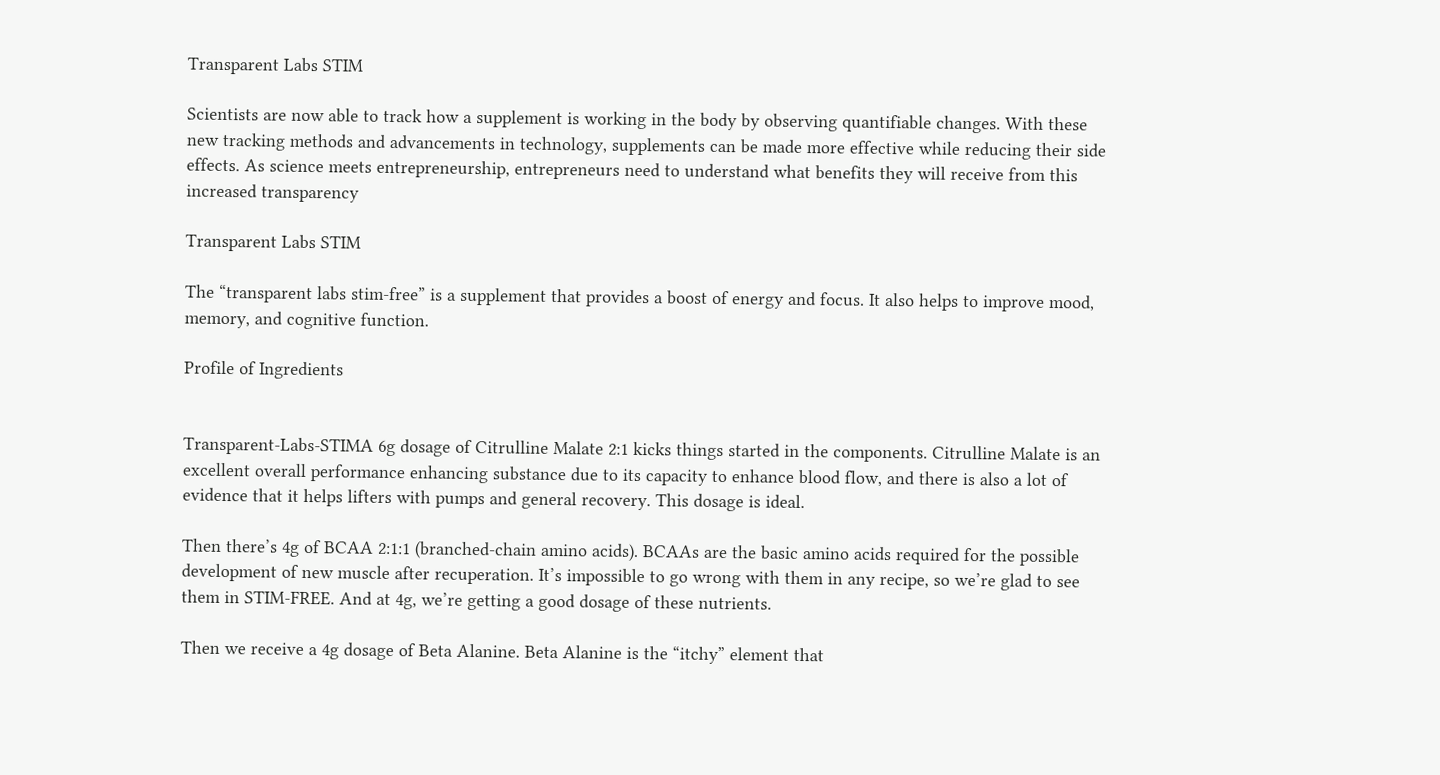Transparent Labs STIM

Scientists are now able to track how a supplement is working in the body by observing quantifiable changes. With these new tracking methods and advancements in technology, supplements can be made more effective while reducing their side effects. As science meets entrepreneurship, entrepreneurs need to understand what benefits they will receive from this increased transparency

Transparent Labs STIM

The “transparent labs stim-free” is a supplement that provides a boost of energy and focus. It also helps to improve mood, memory, and cognitive function.

Profile of Ingredients


Transparent-Labs-STIMA 6g dosage of Citrulline Malate 2:1 kicks things started in the components. Citrulline Malate is an excellent overall performance enhancing substance due to its capacity to enhance blood flow, and there is also a lot of evidence that it helps lifters with pumps and general recovery. This dosage is ideal.

Then there’s 4g of BCAA 2:1:1 (branched-chain amino acids). BCAAs are the basic amino acids required for the possible development of new muscle after recuperation. It’s impossible to go wrong with them in any recipe, so we’re glad to see them in STIM-FREE. And at 4g, we’re getting a good dosage of these nutrients.

Then we receive a 4g dosage of Beta Alanine. Beta Alanine is the “itchy” element that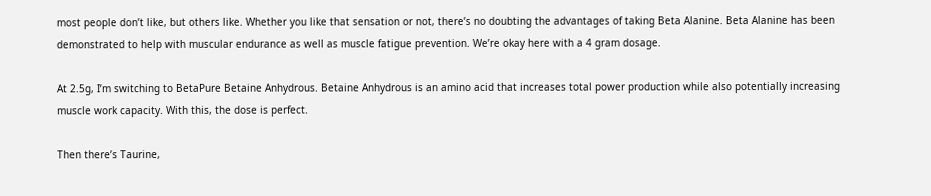most people don’t like, but others like. Whether you like that sensation or not, there’s no doubting the advantages of taking Beta Alanine. Beta Alanine has been demonstrated to help with muscular endurance as well as muscle fatigue prevention. We’re okay here with a 4 gram dosage.

At 2.5g, I’m switching to BetaPure Betaine Anhydrous. Betaine Anhydrous is an amino acid that increases total power production while also potentially increasing muscle work capacity. With this, the dose is perfect.

Then there’s Taurine,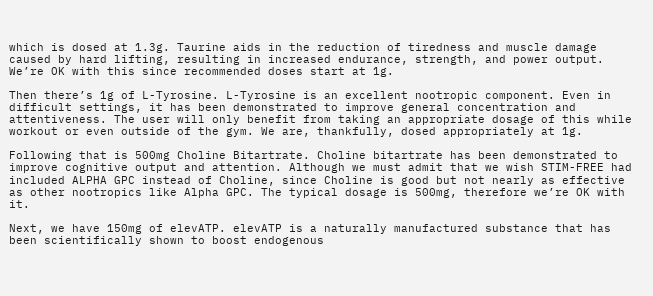which is dosed at 1.3g. Taurine aids in the reduction of tiredness and muscle damage caused by hard lifting, resulting in increased endurance, strength, and power output. We’re OK with this since recommended doses start at 1g.

Then there’s 1g of L-Tyrosine. L-Tyrosine is an excellent nootropic component. Even in difficult settings, it has been demonstrated to improve general concentration and attentiveness. The user will only benefit from taking an appropriate dosage of this while workout or even outside of the gym. We are, thankfully, dosed appropriately at 1g.

Following that is 500mg Choline Bitartrate. Choline bitartrate has been demonstrated to improve cognitive output and attention. Although we must admit that we wish STIM-FREE had included ALPHA GPC instead of Choline, since Choline is good but not nearly as effective as other nootropics like Alpha GPC. The typical dosage is 500mg, therefore we’re OK with it.

Next, we have 150mg of elevATP. elevATP is a naturally manufactured substance that has been scientifically shown to boost endogenous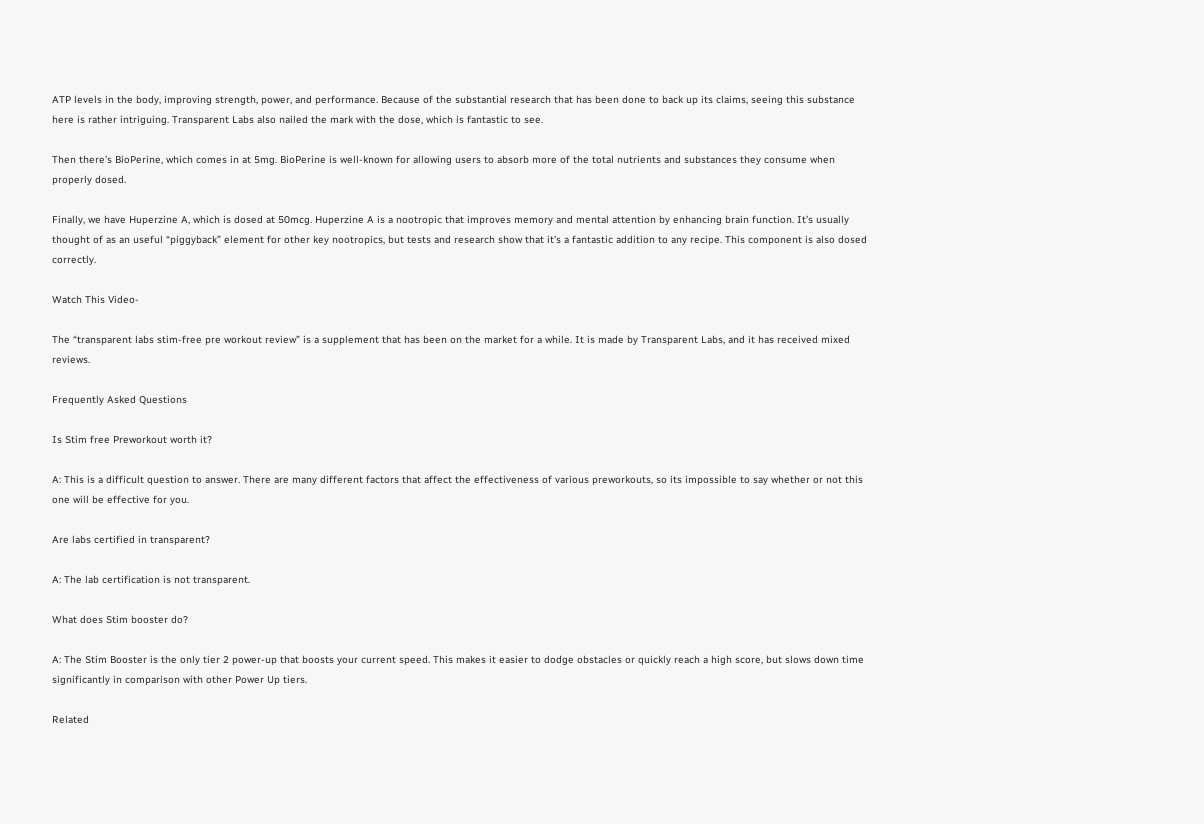ATP levels in the body, improving strength, power, and performance. Because of the substantial research that has been done to back up its claims, seeing this substance here is rather intriguing. Transparent Labs also nailed the mark with the dose, which is fantastic to see.

Then there’s BioPerine, which comes in at 5mg. BioPerine is well-known for allowing users to absorb more of the total nutrients and substances they consume when properly dosed.

Finally, we have Huperzine A, which is dosed at 50mcg. Huperzine A is a nootropic that improves memory and mental attention by enhancing brain function. It’s usually thought of as an useful “piggyback” element for other key nootropics, but tests and research show that it’s a fantastic addition to any recipe. This component is also dosed correctly.

Watch This Video-

The “transparent labs stim-free pre workout review” is a supplement that has been on the market for a while. It is made by Transparent Labs, and it has received mixed reviews.

Frequently Asked Questions

Is Stim free Preworkout worth it?

A: This is a difficult question to answer. There are many different factors that affect the effectiveness of various preworkouts, so its impossible to say whether or not this one will be effective for you.

Are labs certified in transparent?

A: The lab certification is not transparent.

What does Stim booster do?

A: The Stim Booster is the only tier 2 power-up that boosts your current speed. This makes it easier to dodge obstacles or quickly reach a high score, but slows down time significantly in comparison with other Power Up tiers.

Related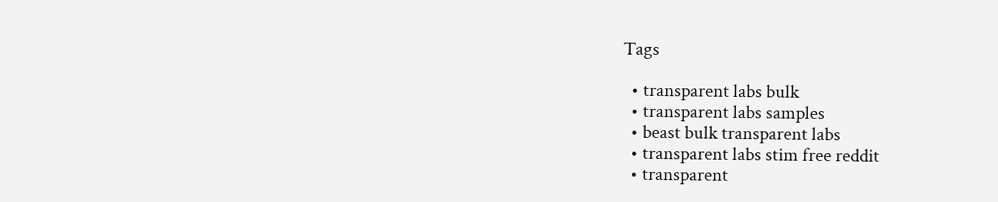Tags

  • transparent labs bulk
  • transparent labs samples
  • beast bulk transparent labs
  • transparent labs stim free reddit
  • transparent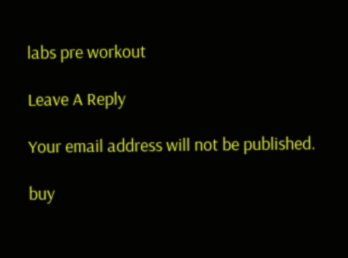labs pre workout

Leave A Reply

Your email address will not be published.

buy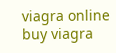viagra online buy viagra